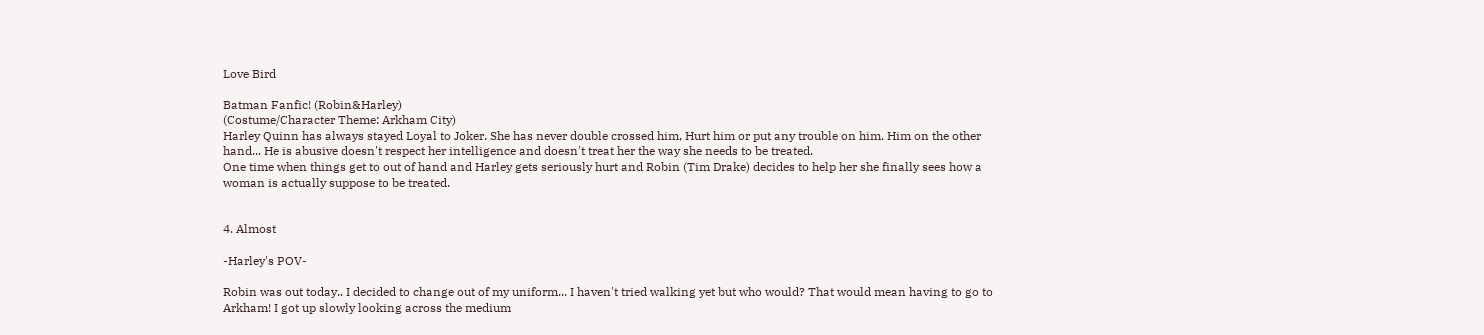Love Bird

Batman Fanfic! (Robin&Harley)
(Costume/Character Theme: Arkham City)
Harley Quinn has always stayed Loyal to Joker. She has never double crossed him, Hurt him or put any trouble on him. Him on the other hand... He is abusive doesn't respect her intelligence and doesn't treat her the way she needs to be treated.
One time when things get to out of hand and Harley gets seriously hurt and Robin (Tim Drake) decides to help her she finally sees how a woman is actually suppose to be treated.


4. Almost

-Harley's POV-

Robin was out today.. I decided to change out of my uniform... I haven't tried walking yet but who would? That would mean having to go to Arkham! I got up slowly looking across the medium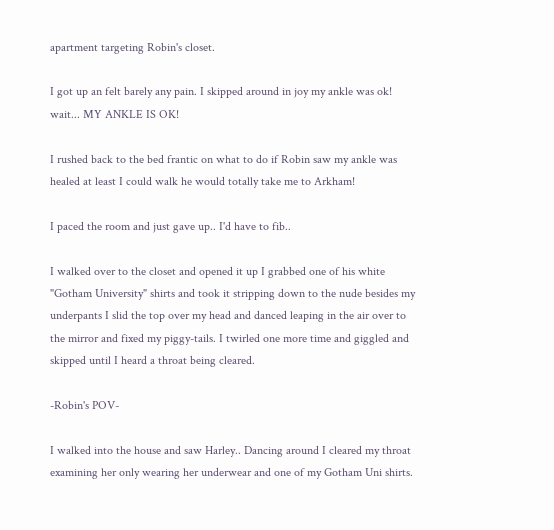apartment targeting Robin's closet.

I got up an felt barely any pain. I skipped around in joy my ankle was ok! wait... MY ANKLE IS OK!

I rushed back to the bed frantic on what to do if Robin saw my ankle was healed at least I could walk he would totally take me to Arkham!

I paced the room and just gave up.. I'd have to fib..

I walked over to the closet and opened it up I grabbed one of his white "Gotham University" shirts and took it stripping down to the nude besides my underpants I slid the top over my head and danced leaping in the air over to the mirror and fixed my piggy-tails. I twirled one more time and giggled and skipped until I heard a throat being cleared.

-Robin's POV-

I walked into the house and saw Harley.. Dancing around I cleared my throat examining her only wearing her underwear and one of my Gotham Uni shirts.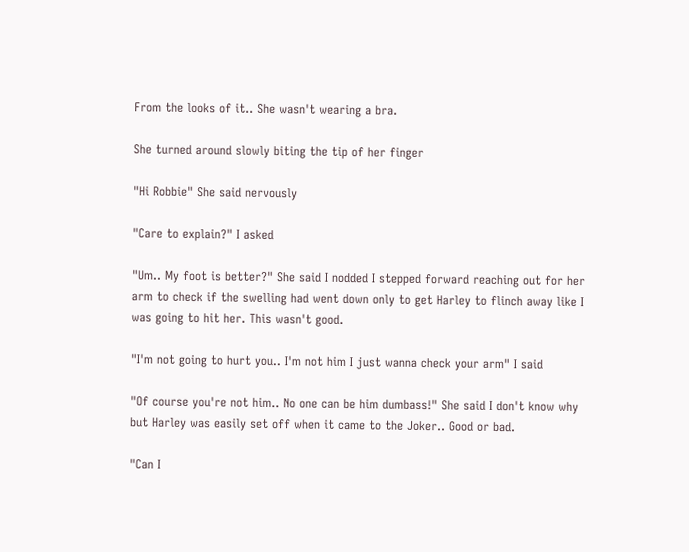From the looks of it.. She wasn't wearing a bra.

She turned around slowly biting the tip of her finger

"Hi Robbie" She said nervously

"Care to explain?" I asked

"Um.. My foot is better?" She said I nodded I stepped forward reaching out for her arm to check if the swelling had went down only to get Harley to flinch away like I was going to hit her. This wasn't good.

"I'm not going to hurt you.. I'm not him I just wanna check your arm" I said

"Of course you're not him.. No one can be him dumbass!" She said I don't know why but Harley was easily set off when it came to the Joker.. Good or bad.

"Can I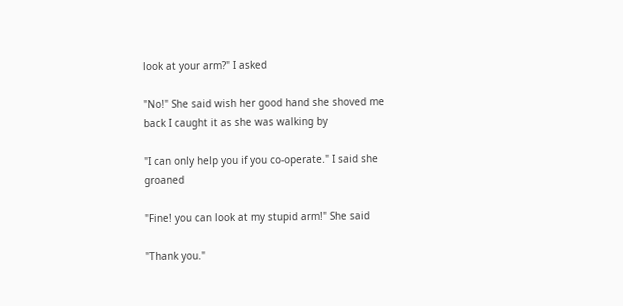look at your arm?" I asked

"No!" She said wish her good hand she shoved me back I caught it as she was walking by

"I can only help you if you co-operate." I said she groaned

"Fine! you can look at my stupid arm!" She said

"Thank you."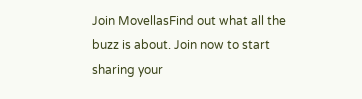Join MovellasFind out what all the buzz is about. Join now to start sharing your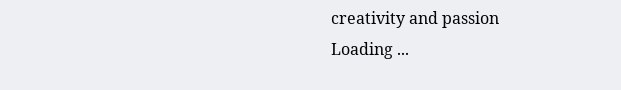creativity and passion
Loading ...